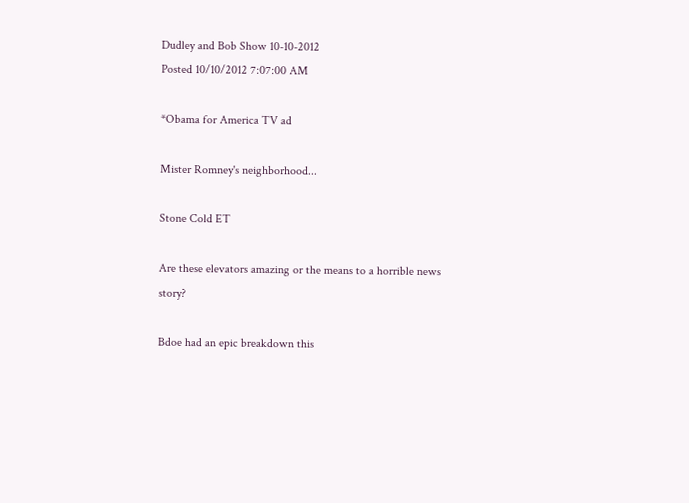Dudley and Bob Show 10-10-2012
Posted 10/10/2012 7:07:00 AM

*Obama for America TV ad

Mister Romney's neighborhood...

Stone Cold ET

Are these elevators amazing or the means to a horrible news story?

Bdoe had an epic breakdown this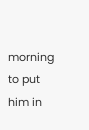morning to put him in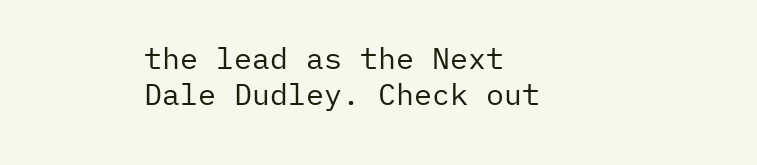the lead as the Next Dale Dudley. Check out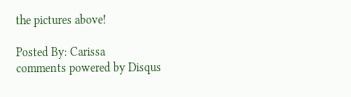the pictures above!

Posted By: Carissa
comments powered by Disqus